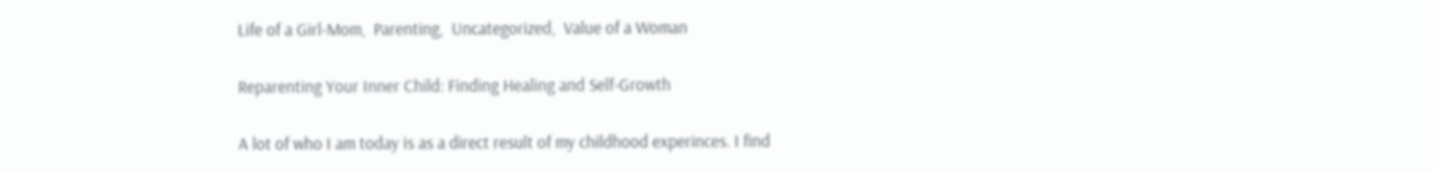Life of a Girl-Mom,  Parenting,  Uncategorized,  Value of a Woman

Reparenting Your Inner Child: Finding Healing and Self-Growth

A lot of who I am today is as a direct result of my childhood experinces. I find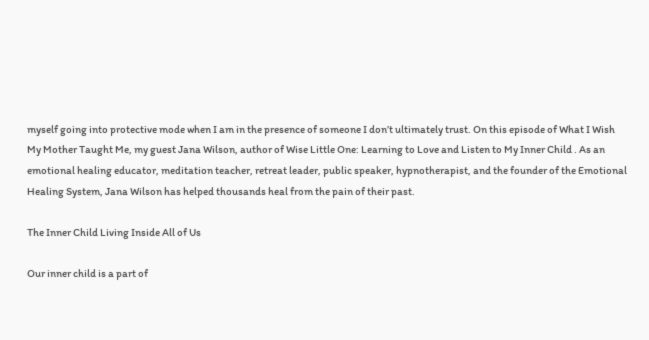myself going into protective mode when I am in the presence of someone I don’t ultimately trust. On this episode of What I Wish My Mother Taught Me, my guest Jana Wilson, author of Wise Little One: Learning to Love and Listen to My Inner Child . As an emotional healing educator, meditation teacher, retreat leader, public speaker, hypnotherapist, and the founder of the Emotional Healing System, Jana Wilson has helped thousands heal from the pain of their past.

The Inner Child Living Inside All of Us

Our inner child is a part of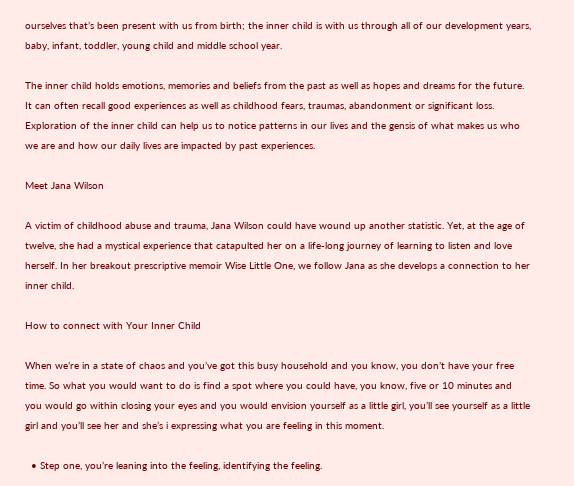ourselves that’s been present with us from birth; the inner child is with us through all of our development years, baby, infant, toddler, young child and middle school year.

The inner child holds emotions, memories and beliefs from the past as well as hopes and dreams for the future. It can often recall good experiences as well as childhood fears, traumas, abandonment or significant loss. Exploration of the inner child can help us to notice patterns in our lives and the gensis of what makes us who we are and how our daily lives are impacted by past experiences.

Meet Jana Wilson

A victim of childhood abuse and trauma, Jana Wilson could have wound up another statistic. Yet, at the age of twelve, she had a mystical experience that catapulted her on a life-long journey of learning to listen and love herself. In her breakout prescriptive memoir Wise Little One, we follow Jana as she develops a connection to her inner child.

How to connect with Your Inner Child

When we’re in a state of chaos and you’ve got this busy household and you know, you don’t have your free time. So what you would want to do is find a spot where you could have, you know, five or 10 minutes and you would go within closing your eyes and you would envision yourself as a little girl, you’ll see yourself as a little girl and you’ll see her and she’s i expressing what you are feeling in this moment.

  • Step one, you’re leaning into the feeling, identifying the feeling.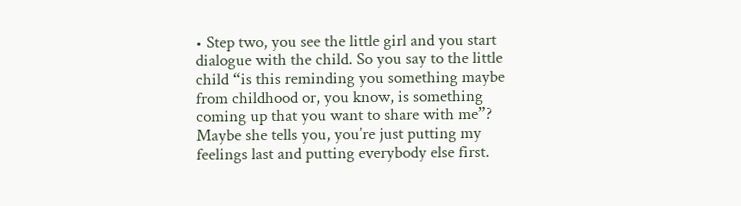• Step two, you see the little girl and you start dialogue with the child. So you say to the little child “is this reminding you something maybe from childhood or, you know, is something coming up that you want to share with me”? Maybe she tells you, you’re just putting my feelings last and putting everybody else first.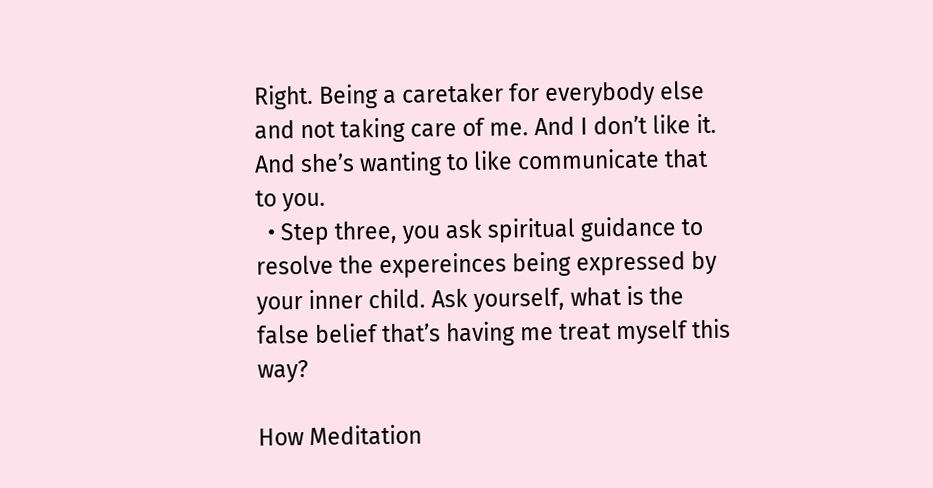Right. Being a caretaker for everybody else and not taking care of me. And I don’t like it. And she’s wanting to like communicate that to you.
  • Step three, you ask spiritual guidance to resolve the expereinces being expressed by your inner child. Ask yourself, what is the false belief that’s having me treat myself this way?

How Meditation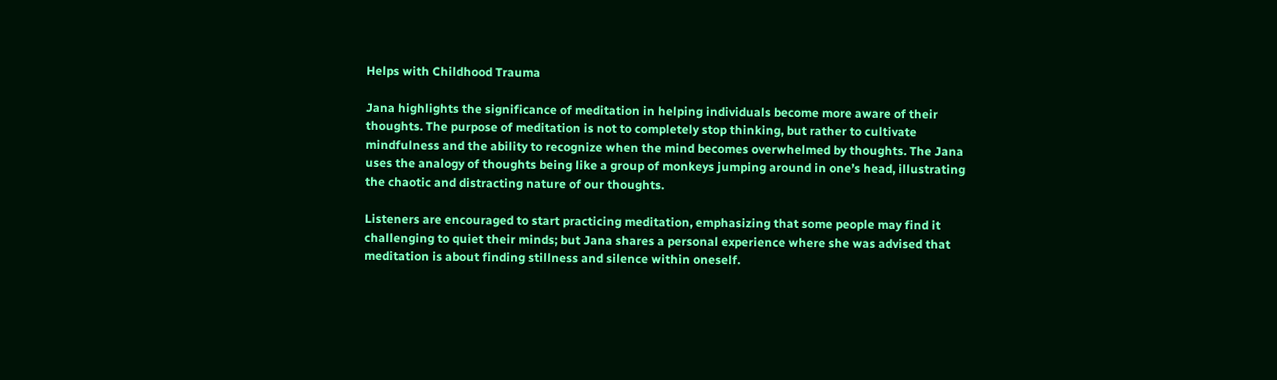Helps with Childhood Trauma

Jana highlights the significance of meditation in helping individuals become more aware of their thoughts. The purpose of meditation is not to completely stop thinking, but rather to cultivate mindfulness and the ability to recognize when the mind becomes overwhelmed by thoughts. The Jana uses the analogy of thoughts being like a group of monkeys jumping around in one’s head, illustrating the chaotic and distracting nature of our thoughts.

Listeners are encouraged to start practicing meditation, emphasizing that some people may find it challenging to quiet their minds; but Jana shares a personal experience where she was advised that meditation is about finding stillness and silence within oneself.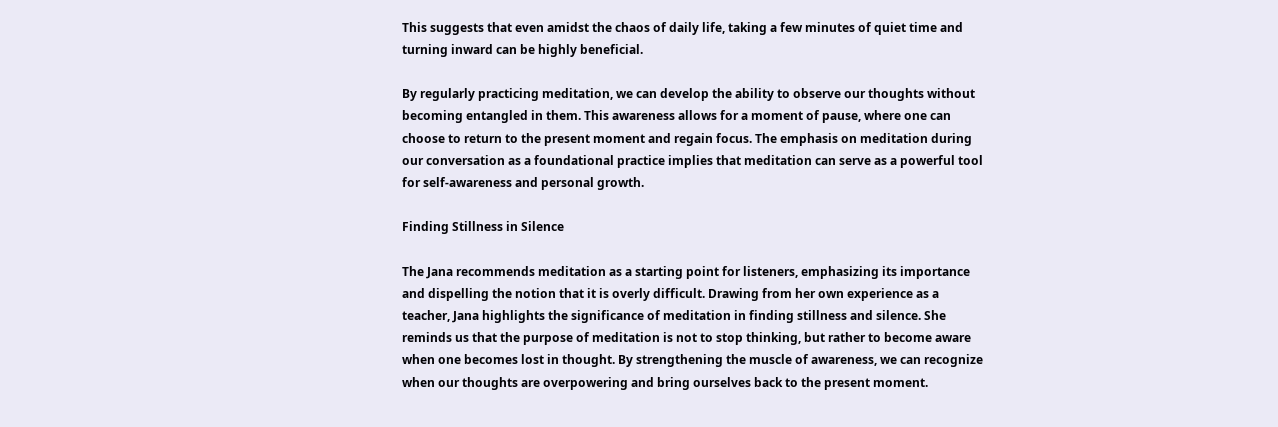This suggests that even amidst the chaos of daily life, taking a few minutes of quiet time and turning inward can be highly beneficial.

By regularly practicing meditation, we can develop the ability to observe our thoughts without becoming entangled in them. This awareness allows for a moment of pause, where one can choose to return to the present moment and regain focus. The emphasis on meditation during our conversation as a foundational practice implies that meditation can serve as a powerful tool for self-awareness and personal growth.

Finding Stillness in Silence

The Jana recommends meditation as a starting point for listeners, emphasizing its importance and dispelling the notion that it is overly difficult. Drawing from her own experience as a teacher, Jana highlights the significance of meditation in finding stillness and silence. She reminds us that the purpose of meditation is not to stop thinking, but rather to become aware when one becomes lost in thought. By strengthening the muscle of awareness, we can recognize when our thoughts are overpowering and bring ourselves back to the present moment.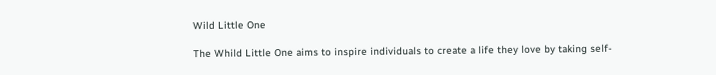Wild Little One

The Whild Little One aims to inspire individuals to create a life they love by taking self-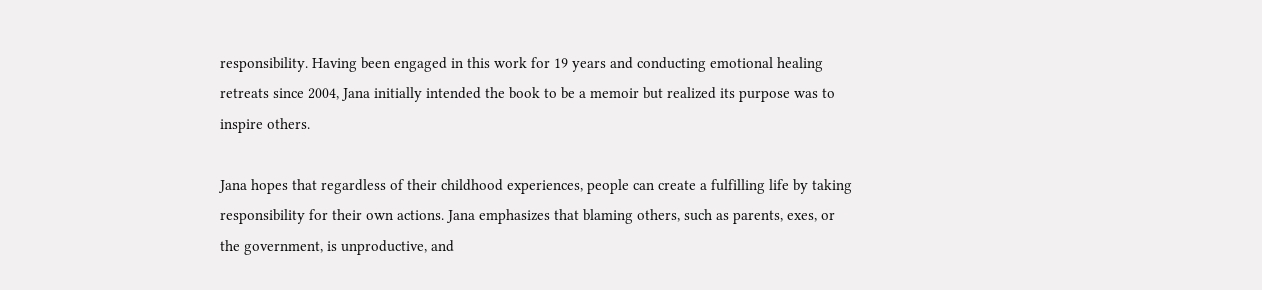responsibility. Having been engaged in this work for 19 years and conducting emotional healing retreats since 2004, Jana initially intended the book to be a memoir but realized its purpose was to inspire others.

Jana hopes that regardless of their childhood experiences, people can create a fulfilling life by taking responsibility for their own actions. Jana emphasizes that blaming others, such as parents, exes, or the government, is unproductive, and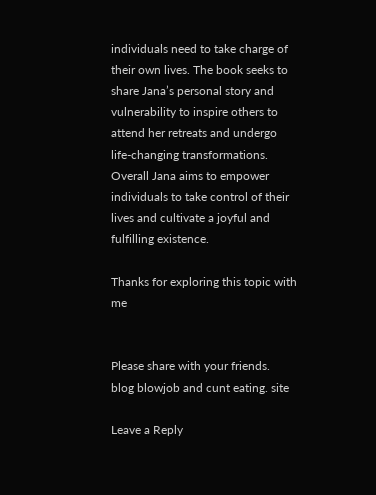individuals need to take charge of their own lives. The book seeks to share Jana’s personal story and vulnerability to inspire others to attend her retreats and undergo life-changing transformations. Overall Jana aims to empower individuals to take control of their lives and cultivate a joyful and fulfilling existence.

Thanks for exploring this topic with me


Please share with your friends.
blog blowjob and cunt eating. site

Leave a Reply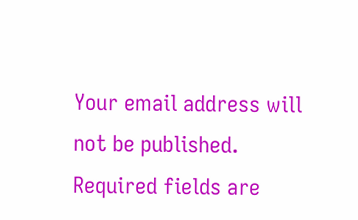Your email address will not be published. Required fields are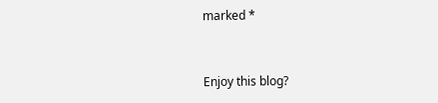marked *


Enjoy this blog?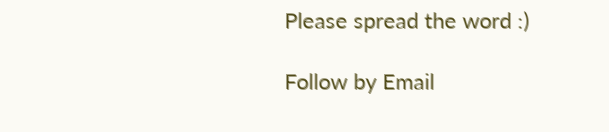Please spread the word :)

Follow by Email